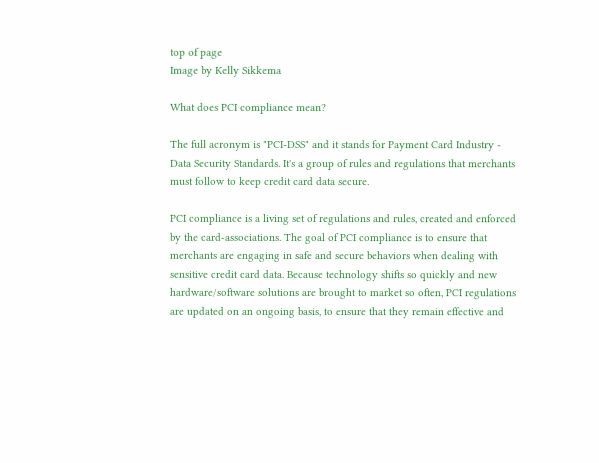top of page
Image by Kelly Sikkema

What does PCI compliance mean?

The full acronym is "PCI-DSS" and it stands for Payment Card Industry - Data Security Standards. It's a group of rules and regulations that merchants must follow to keep credit card data secure.

PCI compliance is a living set of regulations and rules, created and enforced by the card-associations. The goal of PCI compliance is to ensure that merchants are engaging in safe and secure behaviors when dealing with sensitive credit card data. Because technology shifts so quickly and new hardware/software solutions are brought to market so often, PCI regulations are updated on an ongoing basis, to ensure that they remain effective and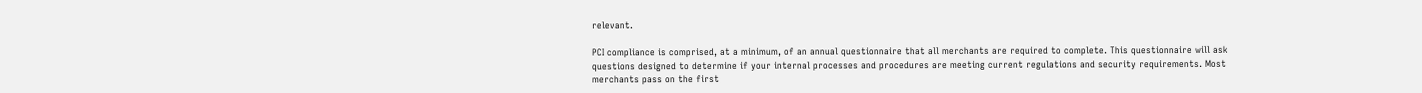relevant.

PCI compliance is comprised, at a minimum, of an annual questionnaire that all merchants are required to complete. This questionnaire will ask questions designed to determine if your internal processes and procedures are meeting current regulations and security requirements. Most merchants pass on the first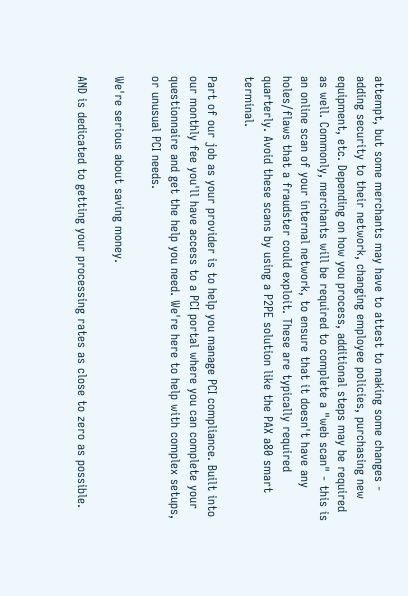attempt, but some merchants may have to attest to making some changes - adding security to their network, changing employee policies, purchasing new equipment, etc. Depending on how you process, additional steps may be required as well. Commonly, merchants will be required to complete a "web scan" - this is an online scan of your internal network, to ensure that it doesn't have any holes/flaws that a fraudster could exploit. These are typically required quarterly. Avoid these scans by using a P2PE solution like the PAX a80 smart terminal.

Part of our job as your provider is to help you manage PCI compliance. Built into our monthly fee you'll have access to a PCI portal where you can complete your questionnaire and get the help you need. We're here to help with complex setups, or unusual PCI needs.

We're serious about saving money.

AND is dedicated to getting your processing rates as close to zero as possible.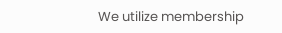We utilize membership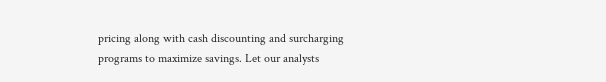pricing along with cash discounting and surcharging programs to maximize savings. Let our analysts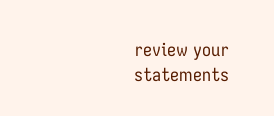review your statements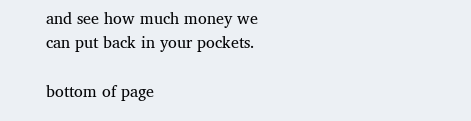and see how much money we can put back in your pockets.

bottom of page